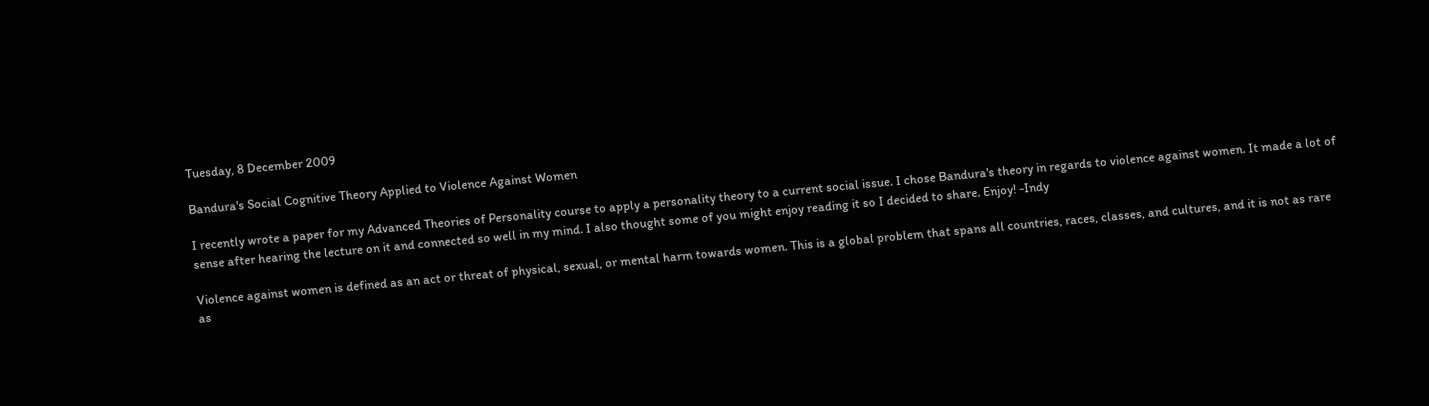Tuesday, 8 December 2009

Bandura's Social Cognitive Theory Applied to Violence Against Women

I recently wrote a paper for my Advanced Theories of Personality course to apply a personality theory to a current social issue. I chose Bandura's theory in regards to violence against women. It made a lot of sense after hearing the lecture on it and connected so well in my mind. I also thought some of you might enjoy reading it so I decided to share. Enjoy! -Indy

Violence against women is defined as an act or threat of physical, sexual, or mental harm towards women. This is a global problem that spans all countries, races, classes, and cultures, and it is not as rare as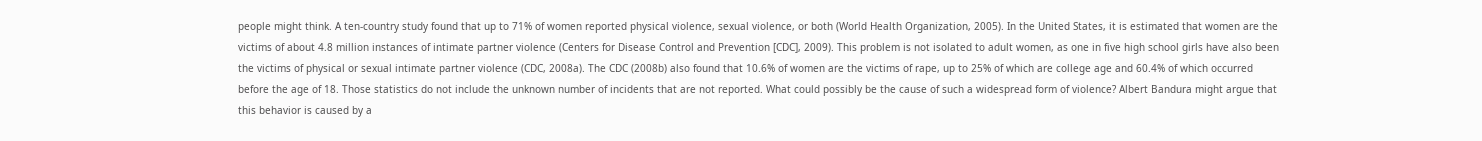people might think. A ten-country study found that up to 71% of women reported physical violence, sexual violence, or both (World Health Organization, 2005). In the United States, it is estimated that women are the victims of about 4.8 million instances of intimate partner violence (Centers for Disease Control and Prevention [CDC], 2009). This problem is not isolated to adult women, as one in five high school girls have also been the victims of physical or sexual intimate partner violence (CDC, 2008a). The CDC (2008b) also found that 10.6% of women are the victims of rape, up to 25% of which are college age and 60.4% of which occurred before the age of 18. Those statistics do not include the unknown number of incidents that are not reported. What could possibly be the cause of such a widespread form of violence? Albert Bandura might argue that this behavior is caused by a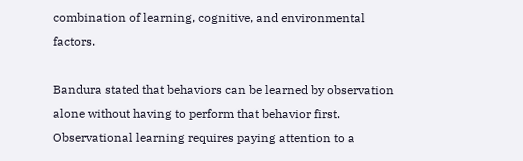combination of learning, cognitive, and environmental factors.

Bandura stated that behaviors can be learned by observation alone without having to perform that behavior first. Observational learning requires paying attention to a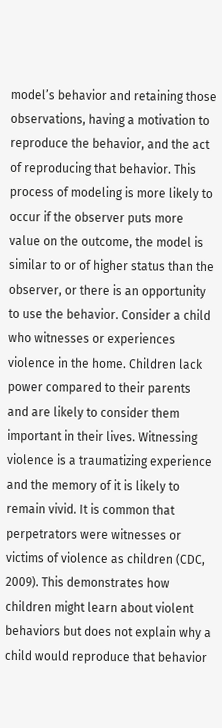model’s behavior and retaining those observations, having a motivation to reproduce the behavior, and the act of reproducing that behavior. This process of modeling is more likely to occur if the observer puts more value on the outcome, the model is similar to or of higher status than the observer, or there is an opportunity to use the behavior. Consider a child who witnesses or experiences violence in the home. Children lack power compared to their parents and are likely to consider them important in their lives. Witnessing violence is a traumatizing experience and the memory of it is likely to remain vivid. It is common that perpetrators were witnesses or victims of violence as children (CDC, 2009). This demonstrates how children might learn about violent behaviors but does not explain why a child would reproduce that behavior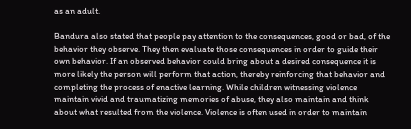as an adult.

Bandura also stated that people pay attention to the consequences, good or bad, of the behavior they observe. They then evaluate those consequences in order to guide their own behavior. If an observed behavior could bring about a desired consequence it is more likely the person will perform that action, thereby reinforcing that behavior and completing the process of enactive learning. While children witnessing violence maintain vivid and traumatizing memories of abuse, they also maintain and think about what resulted from the violence. Violence is often used in order to maintain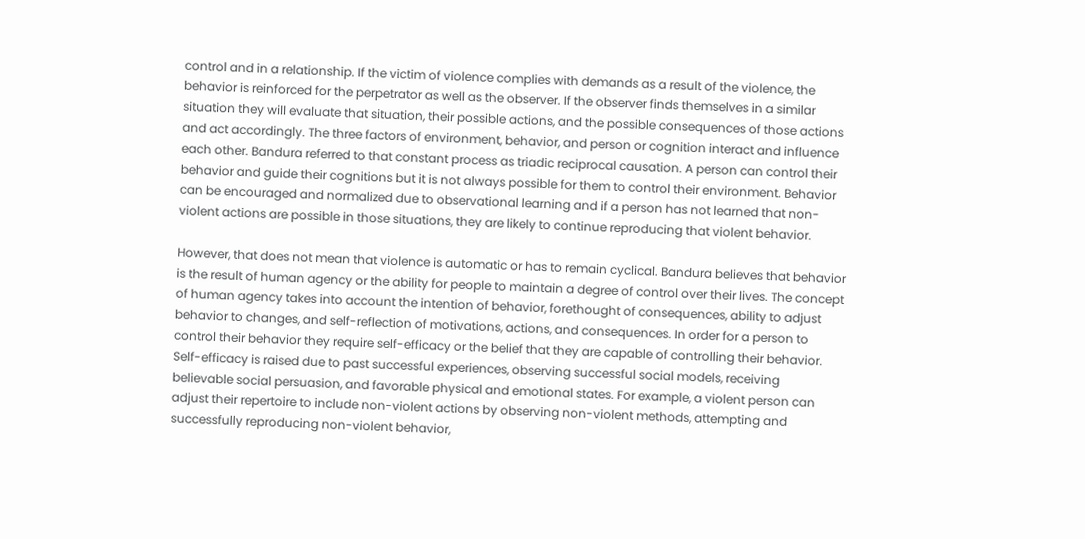control and in a relationship. If the victim of violence complies with demands as a result of the violence, the behavior is reinforced for the perpetrator as well as the observer. If the observer finds themselves in a similar situation they will evaluate that situation, their possible actions, and the possible consequences of those actions and act accordingly. The three factors of environment, behavior, and person or cognition interact and influence each other. Bandura referred to that constant process as triadic reciprocal causation. A person can control their behavior and guide their cognitions but it is not always possible for them to control their environment. Behavior can be encouraged and normalized due to observational learning and if a person has not learned that non-violent actions are possible in those situations, they are likely to continue reproducing that violent behavior.

However, that does not mean that violence is automatic or has to remain cyclical. Bandura believes that behavior is the result of human agency or the ability for people to maintain a degree of control over their lives. The concept of human agency takes into account the intention of behavior, forethought of consequences, ability to adjust behavior to changes, and self-reflection of motivations, actions, and consequences. In order for a person to control their behavior they require self-efficacy or the belief that they are capable of controlling their behavior. Self-efficacy is raised due to past successful experiences, observing successful social models, receiving believable social persuasion, and favorable physical and emotional states. For example, a violent person can adjust their repertoire to include non-violent actions by observing non-violent methods, attempting and successfully reproducing non-violent behavior,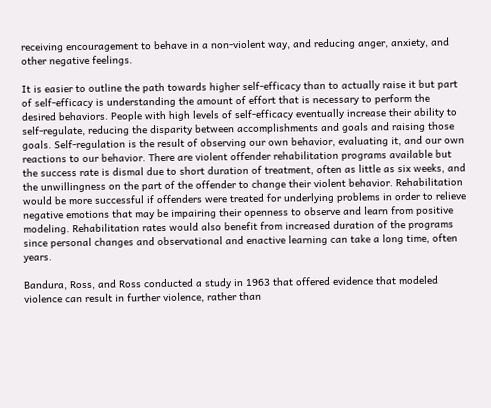receiving encouragement to behave in a non-violent way, and reducing anger, anxiety, and other negative feelings.

It is easier to outline the path towards higher self-efficacy than to actually raise it but part of self-efficacy is understanding the amount of effort that is necessary to perform the desired behaviors. People with high levels of self-efficacy eventually increase their ability to self-regulate, reducing the disparity between accomplishments and goals and raising those goals. Self-regulation is the result of observing our own behavior, evaluating it, and our own reactions to our behavior. There are violent offender rehabilitation programs available but the success rate is dismal due to short duration of treatment, often as little as six weeks, and the unwillingness on the part of the offender to change their violent behavior. Rehabilitation would be more successful if offenders were treated for underlying problems in order to relieve negative emotions that may be impairing their openness to observe and learn from positive modeling. Rehabilitation rates would also benefit from increased duration of the programs since personal changes and observational and enactive learning can take a long time, often years.

Bandura, Ross, and Ross conducted a study in 1963 that offered evidence that modeled violence can result in further violence, rather than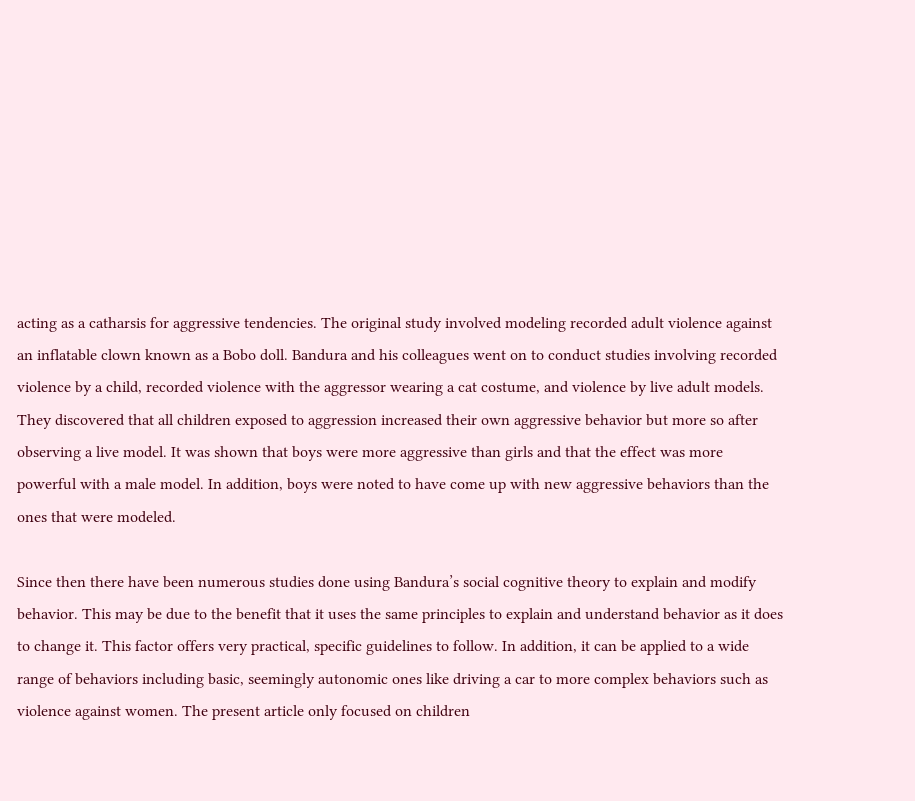acting as a catharsis for aggressive tendencies. The original study involved modeling recorded adult violence against an inflatable clown known as a Bobo doll. Bandura and his colleagues went on to conduct studies involving recorded violence by a child, recorded violence with the aggressor wearing a cat costume, and violence by live adult models. They discovered that all children exposed to aggression increased their own aggressive behavior but more so after observing a live model. It was shown that boys were more aggressive than girls and that the effect was more powerful with a male model. In addition, boys were noted to have come up with new aggressive behaviors than the ones that were modeled.

Since then there have been numerous studies done using Bandura’s social cognitive theory to explain and modify behavior. This may be due to the benefit that it uses the same principles to explain and understand behavior as it does to change it. This factor offers very practical, specific guidelines to follow. In addition, it can be applied to a wide range of behaviors including basic, seemingly autonomic ones like driving a car to more complex behaviors such as violence against women. The present article only focused on children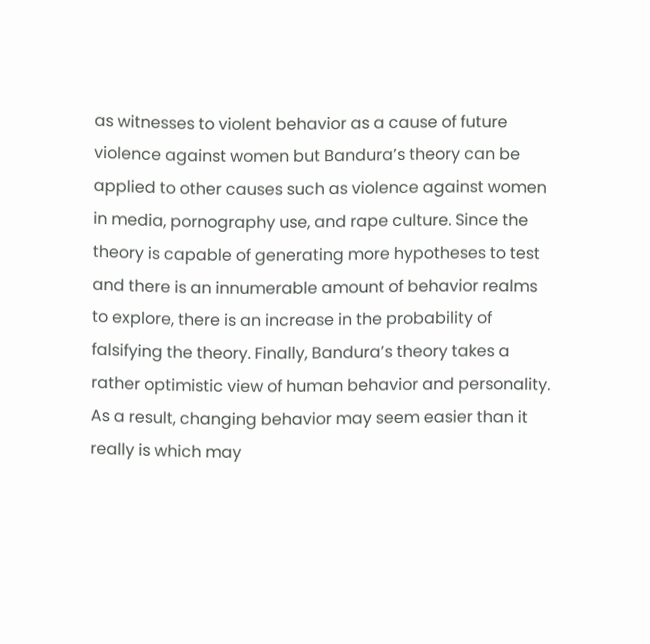as witnesses to violent behavior as a cause of future violence against women but Bandura’s theory can be applied to other causes such as violence against women in media, pornography use, and rape culture. Since the theory is capable of generating more hypotheses to test and there is an innumerable amount of behavior realms to explore, there is an increase in the probability of falsifying the theory. Finally, Bandura’s theory takes a rather optimistic view of human behavior and personality. As a result, changing behavior may seem easier than it really is which may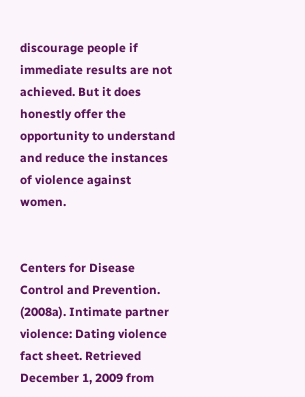discourage people if immediate results are not achieved. But it does honestly offer the opportunity to understand and reduce the instances of violence against women.


Centers for Disease Control and Prevention. (2008a). Intimate partner violence: Dating violence fact sheet. Retrieved December 1, 2009 from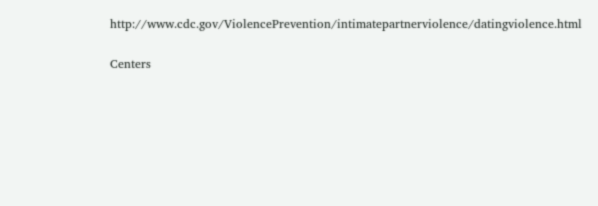http://www.cdc.gov/ViolencePrevention/intimatepartnerviolence/datingviolence.html

Centers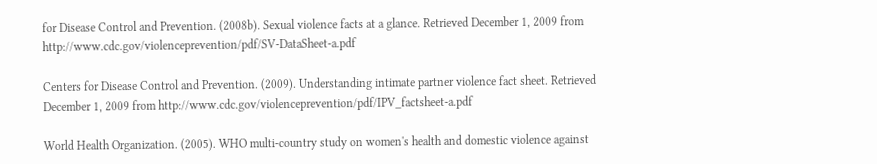for Disease Control and Prevention. (2008b). Sexual violence facts at a glance. Retrieved December 1, 2009 from http://www.cdc.gov/violenceprevention/pdf/SV-DataSheet-a.pdf

Centers for Disease Control and Prevention. (2009). Understanding intimate partner violence fact sheet. Retrieved December 1, 2009 from http://www.cdc.gov/violenceprevention/pdf/IPV_factsheet-a.pdf

World Health Organization. (2005). WHO multi-country study on women's health and domestic violence against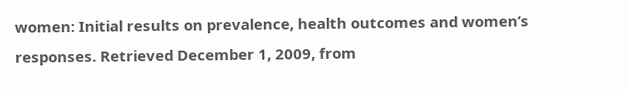women: Initial results on prevalence, health outcomes and women’s responses. Retrieved December 1, 2009, from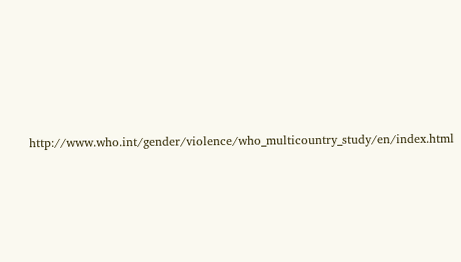http://www.who.int/gender/violence/who_multicountry_study/en/index.html